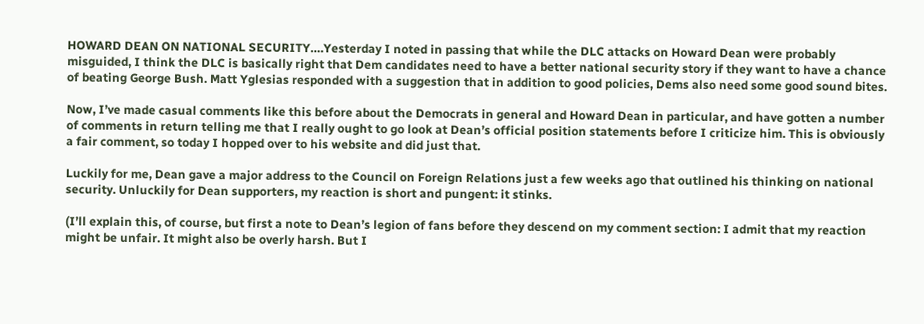HOWARD DEAN ON NATIONAL SECURITY….Yesterday I noted in passing that while the DLC attacks on Howard Dean were probably misguided, I think the DLC is basically right that Dem candidates need to have a better national security story if they want to have a chance of beating George Bush. Matt Yglesias responded with a suggestion that in addition to good policies, Dems also need some good sound bites.

Now, I’ve made casual comments like this before about the Democrats in general and Howard Dean in particular, and have gotten a number of comments in return telling me that I really ought to go look at Dean’s official position statements before I criticize him. This is obviously a fair comment, so today I hopped over to his website and did just that.

Luckily for me, Dean gave a major address to the Council on Foreign Relations just a few weeks ago that outlined his thinking on national security. Unluckily for Dean supporters, my reaction is short and pungent: it stinks.

(I’ll explain this, of course, but first a note to Dean’s legion of fans before they descend on my comment section: I admit that my reaction might be unfair. It might also be overly harsh. But I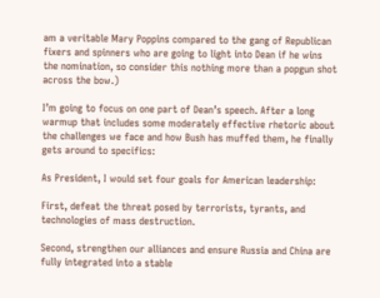am a veritable Mary Poppins compared to the gang of Republican fixers and spinners who are going to light into Dean if he wins the nomination, so consider this nothing more than a popgun shot across the bow.)

I’m going to focus on one part of Dean’s speech. After a long warmup that includes some moderately effective rhetoric about the challenges we face and how Bush has muffed them, he finally gets around to specifics:

As President, I would set four goals for American leadership:

First, defeat the threat posed by terrorists, tyrants, and technologies of mass destruction.

Second, strengthen our alliances and ensure Russia and China are fully integrated into a stable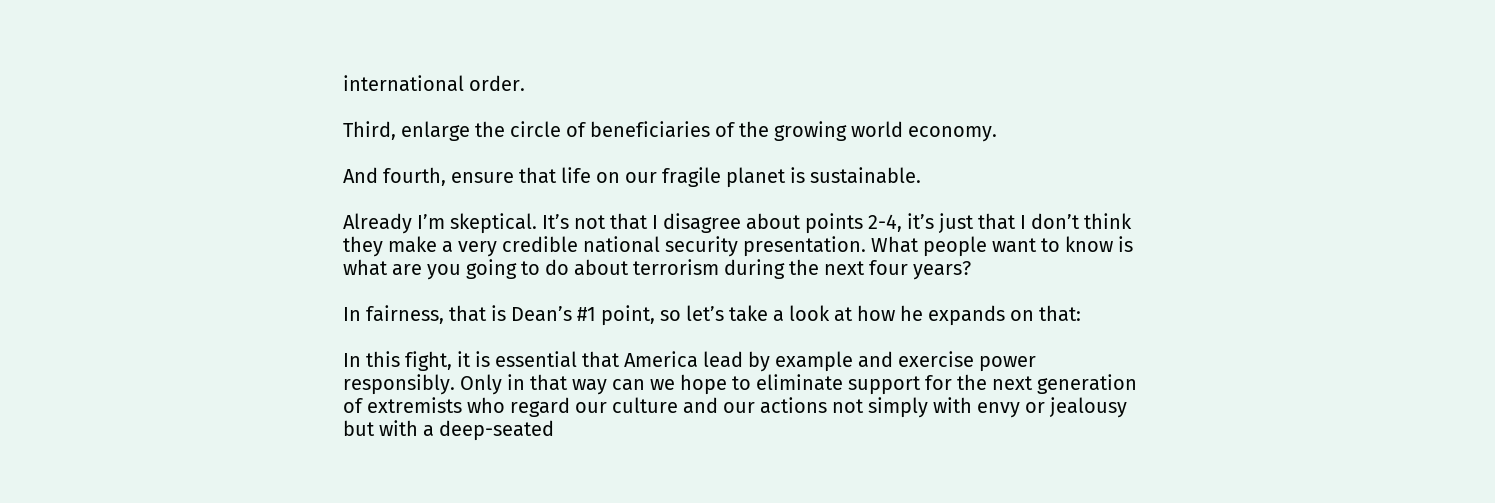international order.

Third, enlarge the circle of beneficiaries of the growing world economy.

And fourth, ensure that life on our fragile planet is sustainable.

Already I’m skeptical. It’s not that I disagree about points 2-4, it’s just that I don’t think they make a very credible national security presentation. What people want to know is what are you going to do about terrorism during the next four years?

In fairness, that is Dean’s #1 point, so let’s take a look at how he expands on that:

In this fight, it is essential that America lead by example and exercise power responsibly. Only in that way can we hope to eliminate support for the next generation of extremists who regard our culture and our actions not simply with envy or jealousy but with a deep-seated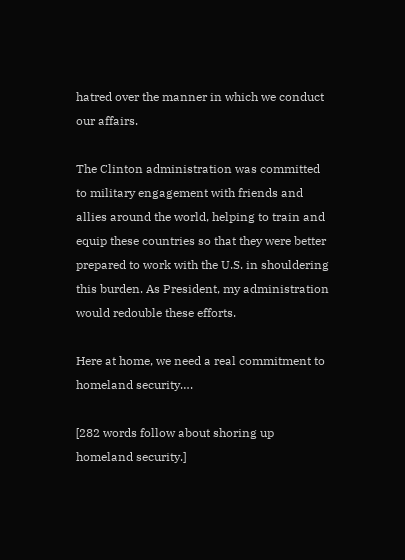hatred over the manner in which we conduct our affairs.

The Clinton administration was committed to military engagement with friends and allies around the world, helping to train and equip these countries so that they were better prepared to work with the U.S. in shouldering this burden. As President, my administration would redouble these efforts.

Here at home, we need a real commitment to homeland security….

[282 words follow about shoring up homeland security.]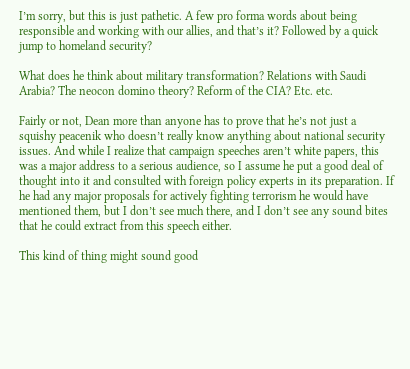I’m sorry, but this is just pathetic. A few pro forma words about being responsible and working with our allies, and that’s it? Followed by a quick jump to homeland security?

What does he think about military transformation? Relations with Saudi Arabia? The neocon domino theory? Reform of the CIA? Etc. etc.

Fairly or not, Dean more than anyone has to prove that he’s not just a squishy peacenik who doesn’t really know anything about national security issues. And while I realize that campaign speeches aren’t white papers, this was a major address to a serious audience, so I assume he put a good deal of thought into it and consulted with foreign policy experts in its preparation. If he had any major proposals for actively fighting terrorism he would have mentioned them, but I don’t see much there, and I don’t see any sound bites that he could extract from this speech either.

This kind of thing might sound good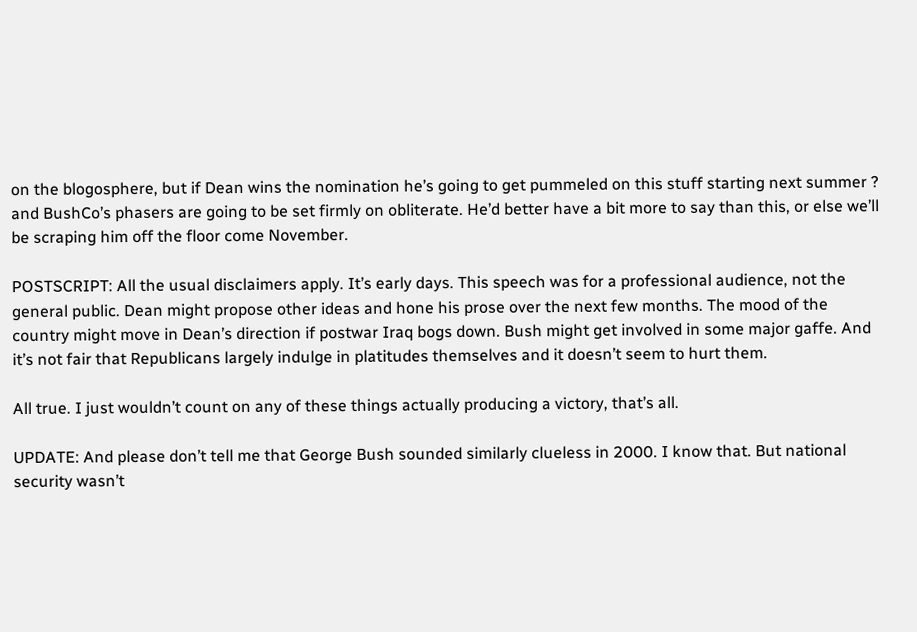on the blogosphere, but if Dean wins the nomination he’s going to get pummeled on this stuff starting next summer ? and BushCo’s phasers are going to be set firmly on obliterate. He’d better have a bit more to say than this, or else we’ll be scraping him off the floor come November.

POSTSCRIPT: All the usual disclaimers apply. It’s early days. This speech was for a professional audience, not the general public. Dean might propose other ideas and hone his prose over the next few months. The mood of the country might move in Dean’s direction if postwar Iraq bogs down. Bush might get involved in some major gaffe. And it’s not fair that Republicans largely indulge in platitudes themselves and it doesn’t seem to hurt them.

All true. I just wouldn’t count on any of these things actually producing a victory, that’s all.

UPDATE: And please don’t tell me that George Bush sounded similarly clueless in 2000. I know that. But national security wasn’t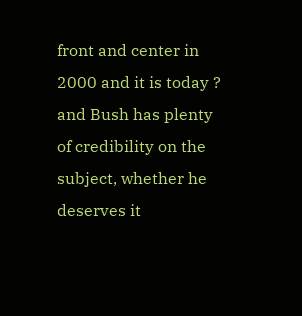front and center in 2000 and it is today ? and Bush has plenty of credibility on the subject, whether he deserves it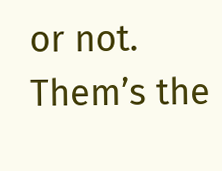or not. Them’s the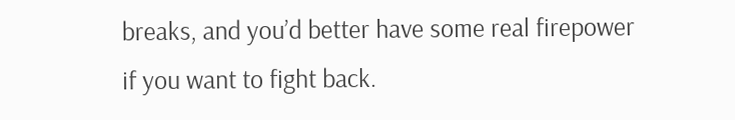breaks, and you’d better have some real firepower if you want to fight back.